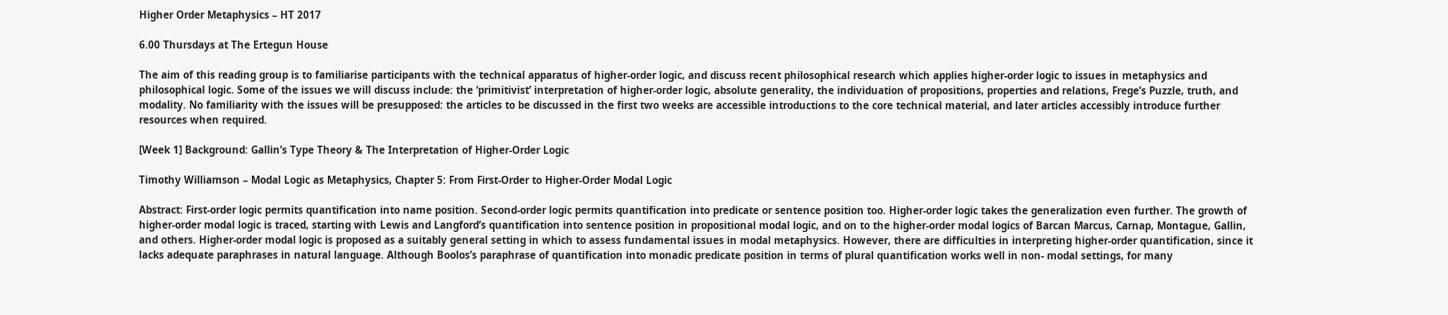Higher Order Metaphysics – HT 2017

6.00 Thursdays at The Ertegun House

The aim of this reading group is to familiarise participants with the technical apparatus of higher-order logic, and discuss recent philosophical research which applies higher-order logic to issues in metaphysics and philosophical logic. Some of the issues we will discuss include: the ‘primitivist’ interpretation of higher-order logic, absolute generality, the individuation of propositions, properties and relations, Frege’s Puzzle, truth, and modality. No familiarity with the issues will be presupposed: the articles to be discussed in the first two weeks are accessible introductions to the core technical material, and later articles accessibly introduce further resources when required.

[Week 1] Background: Gallin’s Type Theory & The Interpretation of Higher-Order Logic

Timothy Williamson – Modal Logic as Metaphysics, Chapter 5: From First-Order to Higher-Order Modal Logic

Abstract: First-order logic permits quantification into name position. Second-order logic permits quantification into predicate or sentence position too. Higher-order logic takes the generalization even further. The growth of higher-order modal logic is traced, starting with Lewis and Langford’s quantification into sentence position in propositional modal logic, and on to the higher-order modal logics of Barcan Marcus, Carnap, Montague, Gallin, and others. Higher-order modal logic is proposed as a suitably general setting in which to assess fundamental issues in modal metaphysics. However, there are difficulties in interpreting higher-order quantification, since it lacks adequate paraphrases in natural language. Although Boolos’s paraphrase of quantification into monadic predicate position in terms of plural quantification works well in non- modal settings, for many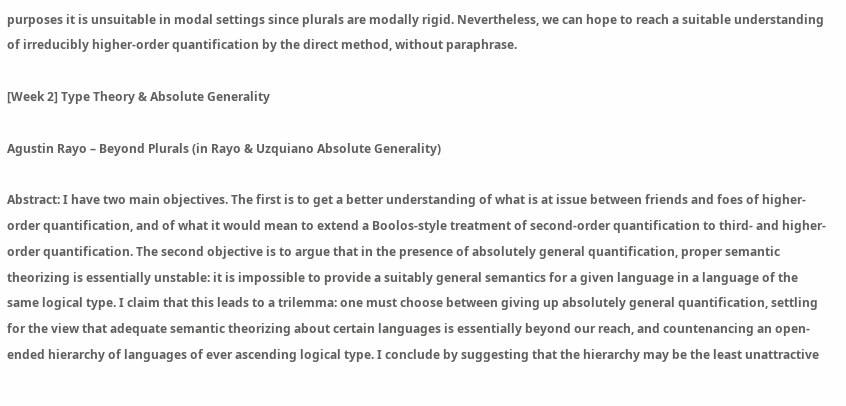purposes it is unsuitable in modal settings since plurals are modally rigid. Nevertheless, we can hope to reach a suitable understanding of irreducibly higher-order quantification by the direct method, without paraphrase.

[Week 2] Type Theory & Absolute Generality

Agustin Rayo – Beyond Plurals (in Rayo & Uzquiano Absolute Generality)

Abstract: I have two main objectives. The first is to get a better understanding of what is at issue between friends and foes of higher-order quantification, and of what it would mean to extend a Boolos-style treatment of second-order quantification to third- and higher-order quantification. The second objective is to argue that in the presence of absolutely general quantification, proper semantic theorizing is essentially unstable: it is impossible to provide a suitably general semantics for a given language in a language of the same logical type. I claim that this leads to a trilemma: one must choose between giving up absolutely general quantification, settling for the view that adequate semantic theorizing about certain languages is essentially beyond our reach, and countenancing an open-ended hierarchy of languages of ever ascending logical type. I conclude by suggesting that the hierarchy may be the least unattractive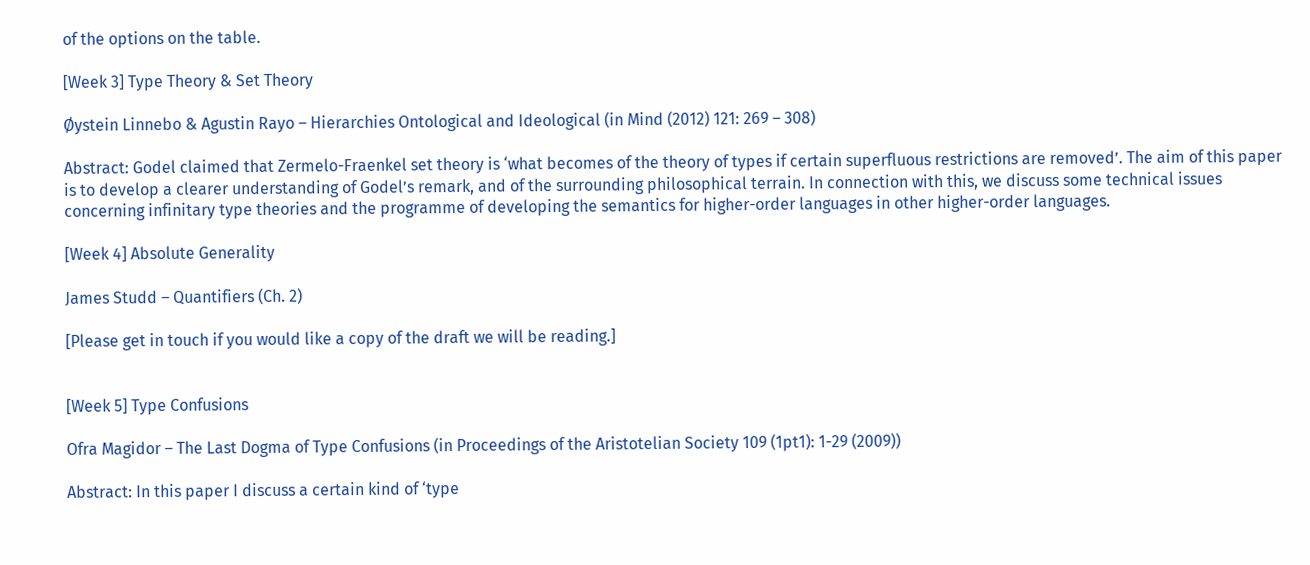of the options on the table.

[Week 3] Type Theory & Set Theory

Øystein Linnebo & Agustin Rayo – Hierarchies Ontological and Ideological (in Mind (2012) 121: 269 – 308)

Abstract: Godel claimed that Zermelo-Fraenkel set theory is ‘what becomes of the theory of types if certain superfluous restrictions are removed’. The aim of this paper is to develop a clearer understanding of Godel’s remark, and of the surrounding philosophical terrain. In connection with this, we discuss some technical issues concerning infinitary type theories and the programme of developing the semantics for higher-order languages in other higher-order languages.

[Week 4] Absolute Generality

James Studd – Quantifiers (Ch. 2)

[Please get in touch if you would like a copy of the draft we will be reading.]


[Week 5] Type Confusions

Ofra Magidor – The Last Dogma of Type Confusions (in Proceedings of the Aristotelian Society 109 (1pt1): 1-29 (2009))

Abstract: In this paper I discuss a certain kind of ‘type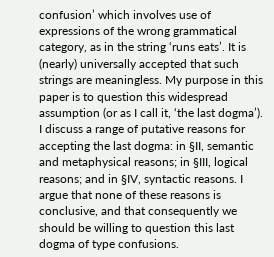confusion’ which involves use of expressions of the wrong grammatical category, as in the string ‘runs eats’. It is (nearly) universally accepted that such strings are meaningless. My purpose in this paper is to question this widespread assumption (or as I call it, ‘the last dogma’). I discuss a range of putative reasons for accepting the last dogma: in §II, semantic and metaphysical reasons; in §III, logical reasons; and in §IV, syntactic reasons. I argue that none of these reasons is conclusive, and that consequently we should be willing to question this last dogma of type confusions.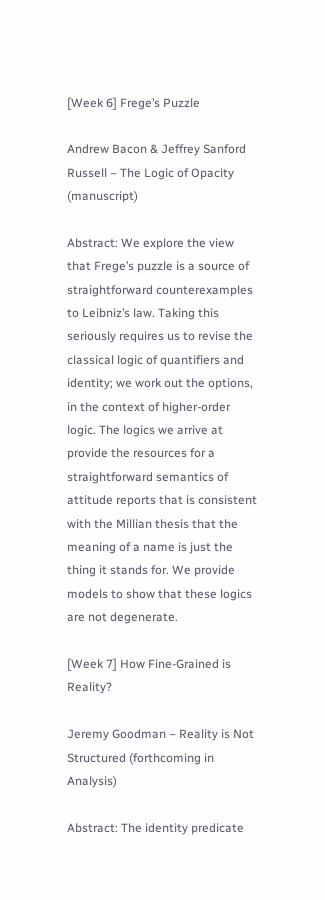[Week 6] Frege’s Puzzle

Andrew Bacon & Jeffrey Sanford Russell – The Logic of Opacity (manuscript)

Abstract: We explore the view that Frege’s puzzle is a source of straightforward counterexamples to Leibniz’s law. Taking this seriously requires us to revise the classical logic of quantifiers and identity; we work out the options, in the context of higher-order logic. The logics we arrive at provide the resources for a straightforward semantics of attitude reports that is consistent with the Millian thesis that the meaning of a name is just the thing it stands for. We provide models to show that these logics are not degenerate.

[Week 7] How Fine-Grained is Reality?

Jeremy Goodman – Reality is Not Structured (forthcoming in Analysis)

Abstract: The identity predicate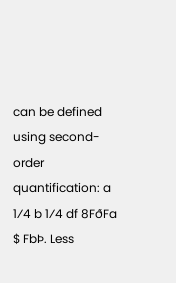can be defined using second-order quantification: a 1⁄4 b 1⁄4 df 8FðFa $ FbÞ. Less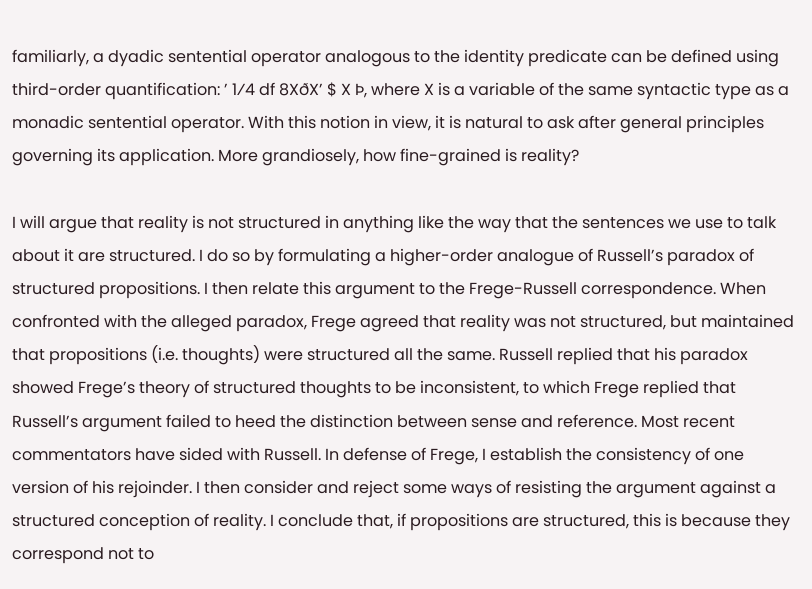familiarly, a dyadic sentential operator analogous to the identity predicate can be defined using third-order quantification: ’ 1⁄4 df 8XðX’ $ X Þ, where X is a variable of the same syntactic type as a monadic sentential operator. With this notion in view, it is natural to ask after general principles governing its application. More grandiosely, how fine-grained is reality?

I will argue that reality is not structured in anything like the way that the sentences we use to talk about it are structured. I do so by formulating a higher-order analogue of Russell’s paradox of structured propositions. I then relate this argument to the Frege-Russell correspondence. When confronted with the alleged paradox, Frege agreed that reality was not structured, but maintained that propositions (i.e. thoughts) were structured all the same. Russell replied that his paradox showed Frege’s theory of structured thoughts to be inconsistent, to which Frege replied that Russell’s argument failed to heed the distinction between sense and reference. Most recent commentators have sided with Russell. In defense of Frege, I establish the consistency of one version of his rejoinder. I then consider and reject some ways of resisting the argument against a structured conception of reality. I conclude that, if propositions are structured, this is because they correspond not to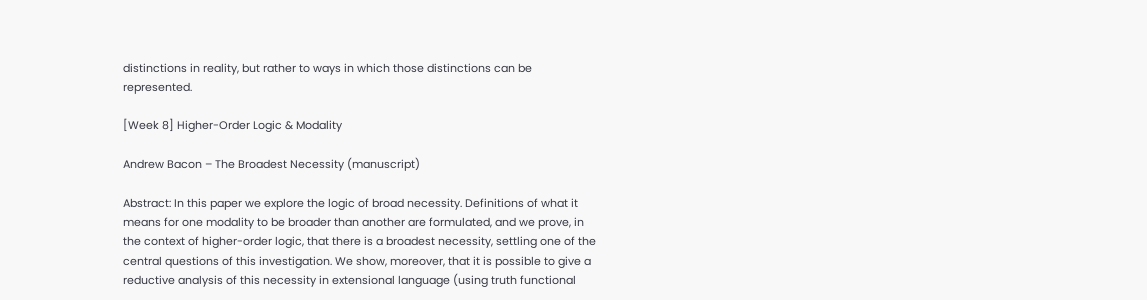distinctions in reality, but rather to ways in which those distinctions can be represented.

[Week 8] Higher-Order Logic & Modality

Andrew Bacon – The Broadest Necessity (manuscript)

Abstract: In this paper we explore the logic of broad necessity. Definitions of what it means for one modality to be broader than another are formulated, and we prove, in the context of higher-order logic, that there is a broadest necessity, settling one of the central questions of this investigation. We show, moreover, that it is possible to give a reductive analysis of this necessity in extensional language (using truth functional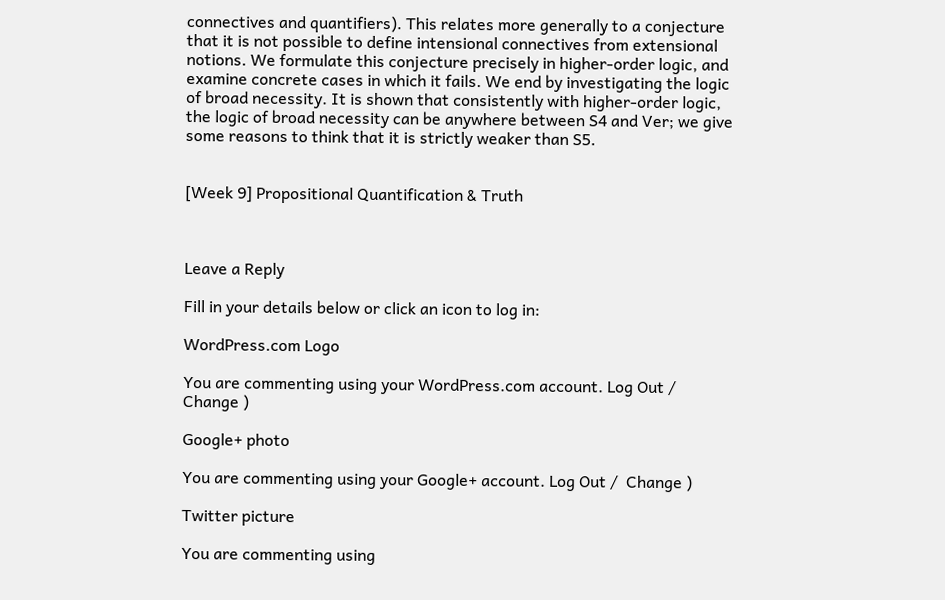connectives and quantifiers). This relates more generally to a conjecture that it is not possible to define intensional connectives from extensional notions. We formulate this conjecture precisely in higher-order logic, and examine concrete cases in which it fails. We end by investigating the logic of broad necessity. It is shown that consistently with higher-order logic, the logic of broad necessity can be anywhere between S4 and Ver; we give some reasons to think that it is strictly weaker than S5.


[Week 9] Propositional Quantification & Truth



Leave a Reply

Fill in your details below or click an icon to log in:

WordPress.com Logo

You are commenting using your WordPress.com account. Log Out /  Change )

Google+ photo

You are commenting using your Google+ account. Log Out /  Change )

Twitter picture

You are commenting using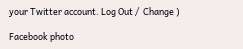your Twitter account. Log Out /  Change )

Facebook photo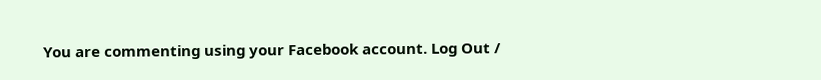You are commenting using your Facebook account. Log Out /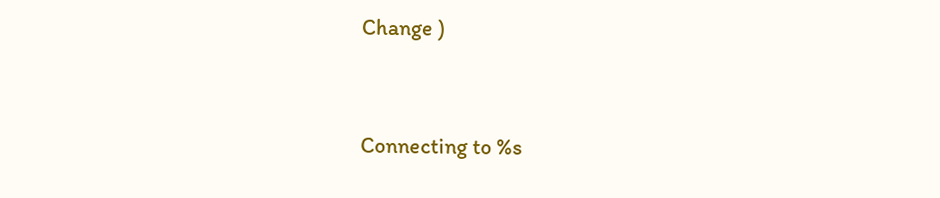Change )


Connecting to %s